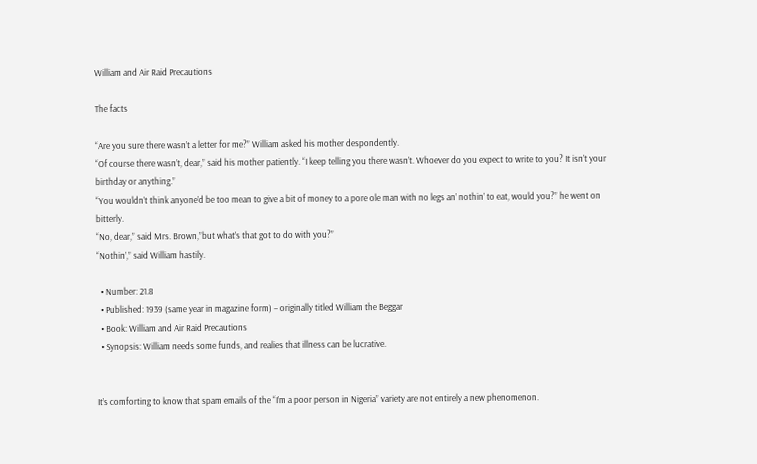William and Air Raid Precautions

The facts

“Are you sure there wasn’t a letter for me?” William asked his mother despondently.
“Of course there wasn’t, dear,” said his mother patiently. “I keep telling you there wasn’t. Whoever do you expect to write to you? It isn’t your birthday or anything.”
“You wouldn’t think anyone’d be too mean to give a bit of money to a pore ole man with no legs an’ nothin’ to eat, would you?” he went on bitterly.
“No, dear,” said Mrs. Brown,”but what’s that got to do with you?”
“Nothin’,” said William hastily.

  • Number: 21.8
  • Published: 1939 (same year in magazine form) – originally titled William the Beggar
  • Book: William and Air Raid Precautions
  • Synopsis: William needs some funds, and realies that illness can be lucrative.


It’s comforting to know that spam emails of the “I’m a poor person in Nigeria” variety are not entirely a new phenomenon.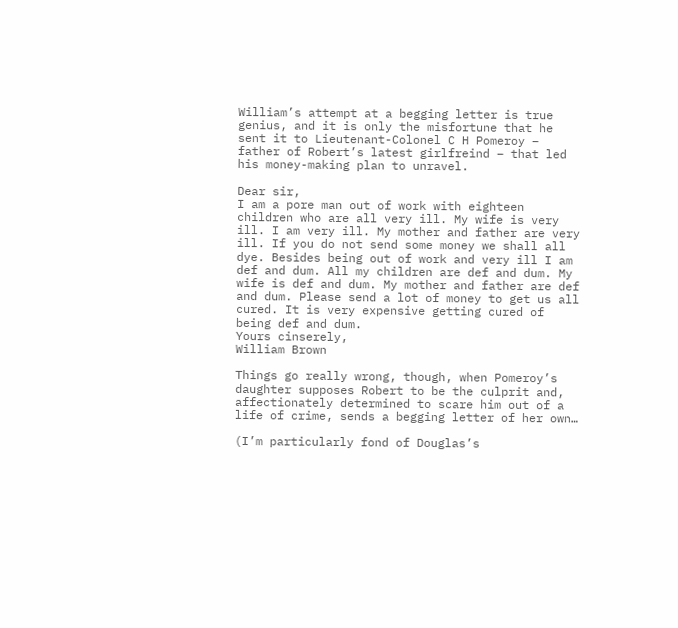William’s attempt at a begging letter is true genius, and it is only the misfortune that he sent it to Lieutenant-Colonel C H Pomeroy – father of Robert’s latest girlfreind – that led his money-making plan to unravel.

Dear sir,
I am a pore man out of work with eighteen children who are all very ill. My wife is very ill. I am very ill. My mother and father are very ill. If you do not send some money we shall all dye. Besides being out of work and very ill I am def and dum. All my children are def and dum. My wife is def and dum. My mother and father are def and dum. Please send a lot of money to get us all cured. It is very expensive getting cured of being def and dum.
Yours cinserely,
William Brown

Things go really wrong, though, when Pomeroy’s daughter supposes Robert to be the culprit and, affectionately determined to scare him out of a life of crime, sends a begging letter of her own…

(I’m particularly fond of Douglas’s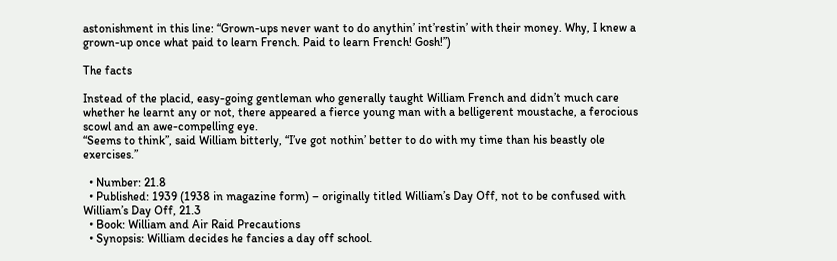astonishment in this line: “Grown-ups never want to do anythin’ int’restin’ with their money. Why, I knew a grown-up once what paid to learn French. Paid to learn French! Gosh!”)

The facts

Instead of the placid, easy-going gentleman who generally taught William French and didn’t much care whether he learnt any or not, there appeared a fierce young man with a belligerent moustache, a ferocious scowl and an awe-compelling eye.
“Seems to think”, said William bitterly, “I’ve got nothin’ better to do with my time than his beastly ole exercises.”

  • Number: 21.8
  • Published: 1939 (1938 in magazine form) – originally titled William’s Day Off, not to be confused with William’s Day Off, 21.3
  • Book: William and Air Raid Precautions
  • Synopsis: William decides he fancies a day off school.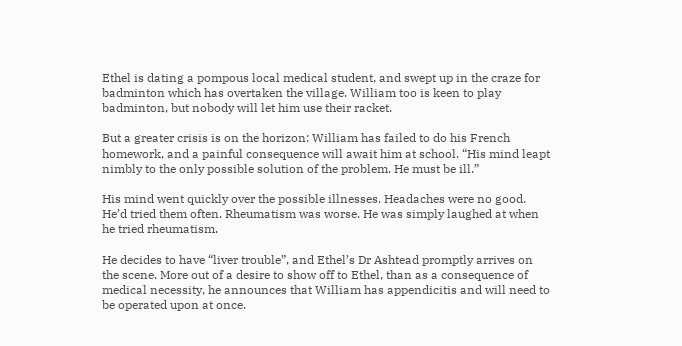Ethel is dating a pompous local medical student, and swept up in the craze for badminton which has overtaken the village. William too is keen to play badminton, but nobody will let him use their racket.

But a greater crisis is on the horizon: William has failed to do his French homework, and a painful consequence will await him at school. “His mind leapt nimbly to the only possible solution of the problem. He must be ill.”

His mind went quickly over the possible illnesses. Headaches were no good. He’d tried them often. Rheumatism was worse. He was simply laughed at when he tried rheumatism.

He decides to have “liver trouble”, and Ethel’s Dr Ashtead promptly arrives on the scene. More out of a desire to show off to Ethel, than as a consequence of medical necessity, he announces that William has appendicitis and will need to be operated upon at once.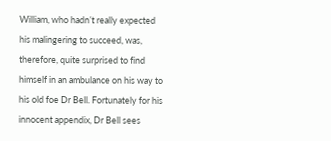William, who hadn’t really expected his malingering to succeed, was, therefore, quite surprised to find himself in an ambulance on his way to his old foe Dr Bell. Fortunately for his innocent appendix, Dr Bell sees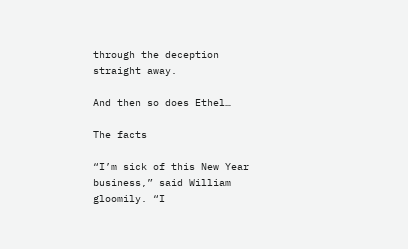through the deception straight away.

And then so does Ethel…

The facts

“I’m sick of this New Year business,” said William gloomily. “I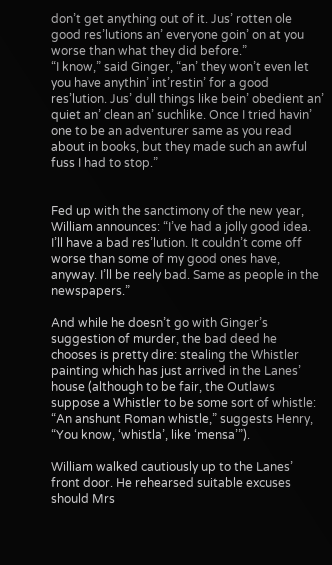don’t get anything out of it. Jus’ rotten ole good res’lutions an’ everyone goin’ on at you worse than what they did before.”
“I know,” said Ginger, “an’ they won’t even let you have anythin’ int’restin’ for a good res’lution. Jus’ dull things like bein’ obedient an’ quiet an’ clean an’ suchlike. Once I tried havin’ one to be an adventurer same as you read about in books, but they made such an awful fuss I had to stop.”


Fed up with the sanctimony of the new year, William announces: “I’ve had a jolly good idea. I’ll have a bad res’lution. It couldn’t come off worse than some of my good ones have, anyway. I’ll be reely bad. Same as people in the newspapers.”

And while he doesn’t go with Ginger’s suggestion of murder, the bad deed he chooses is pretty dire: stealing the Whistler painting which has just arrived in the Lanes’ house (although to be fair, the Outlaws suppose a Whistler to be some sort of whistle: “An anshunt Roman whistle,” suggests Henry, “You know, ‘whistla’, like ‘mensa’”).

William walked cautiously up to the Lanes’ front door. He rehearsed suitable excuses should Mrs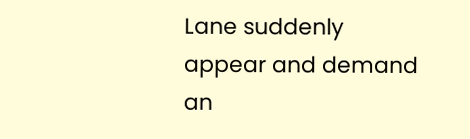Lane suddenly appear and demand an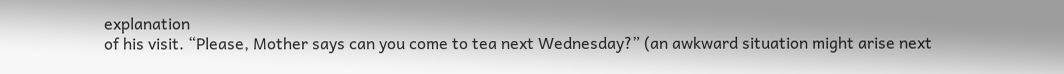explanation
of his visit. “Please, Mother says can you come to tea next Wednesday?” (an awkward situation might arise next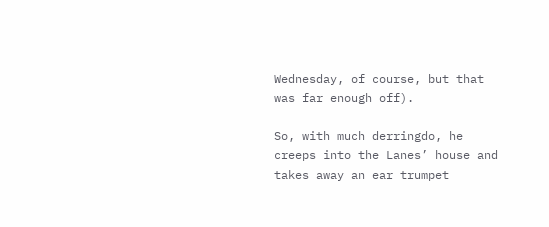Wednesday, of course, but that was far enough off).

So, with much derringdo, he creeps into the Lanes’ house and takes away an ear trumpet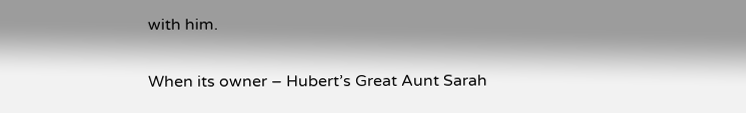with him.

When its owner – Hubert’s Great Aunt Sarah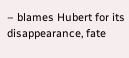– blames Hubert for its disappearance, fate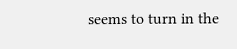seems to turn in the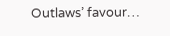Outlaws’ favour…